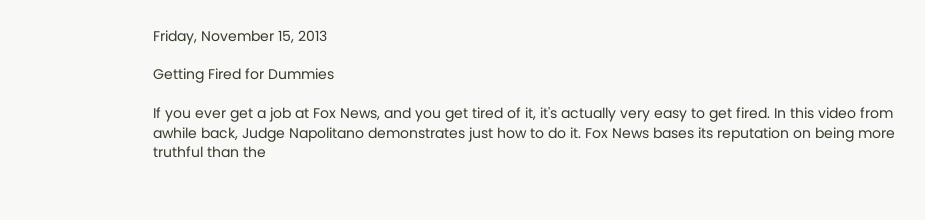Friday, November 15, 2013

Getting Fired for Dummies

If you ever get a job at Fox News, and you get tired of it, it's actually very easy to get fired. In this video from awhile back, Judge Napolitano demonstrates just how to do it. Fox News bases its reputation on being more truthful than the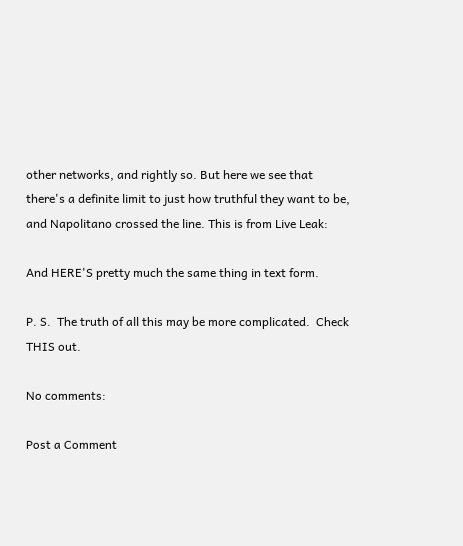other networks, and rightly so. But here we see that there's a definite limit to just how truthful they want to be, and Napolitano crossed the line. This is from Live Leak:

And HERE'S pretty much the same thing in text form.

P. S.  The truth of all this may be more complicated.  Check THIS out.

No comments:

Post a Comment